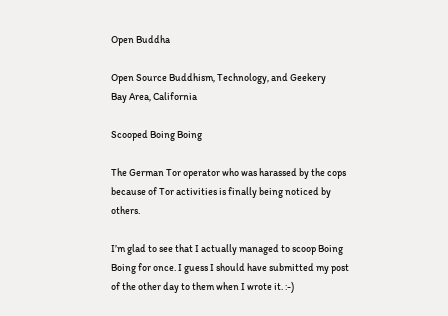Open Buddha

Open Source Buddhism, Technology, and Geekery
Bay Area, California

Scooped Boing Boing

The German Tor operator who was harassed by the cops because of Tor activities is finally being noticed by others.

I’m glad to see that I actually managed to scoop Boing Boing for once. I guess I should have submitted my post of the other day to them when I wrote it. :-)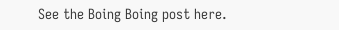See the Boing Boing post here.